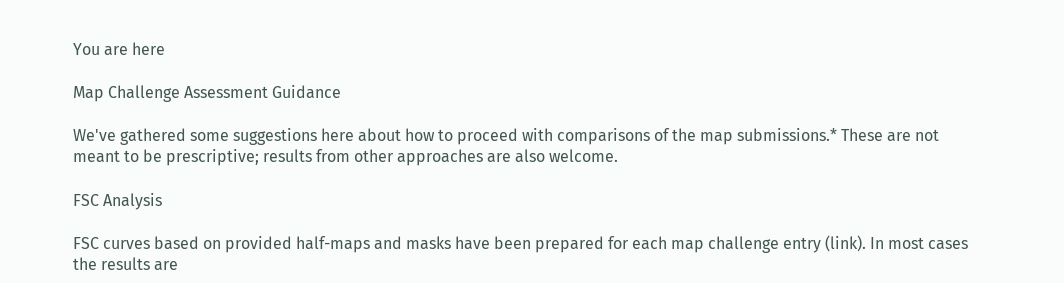You are here

Map Challenge Assessment Guidance

We've gathered some suggestions here about how to proceed with comparisons of the map submissions.* These are not meant to be prescriptive; results from other approaches are also welcome.

FSC Analysis

FSC curves based on provided half-maps and masks have been prepared for each map challenge entry (link). In most cases the results are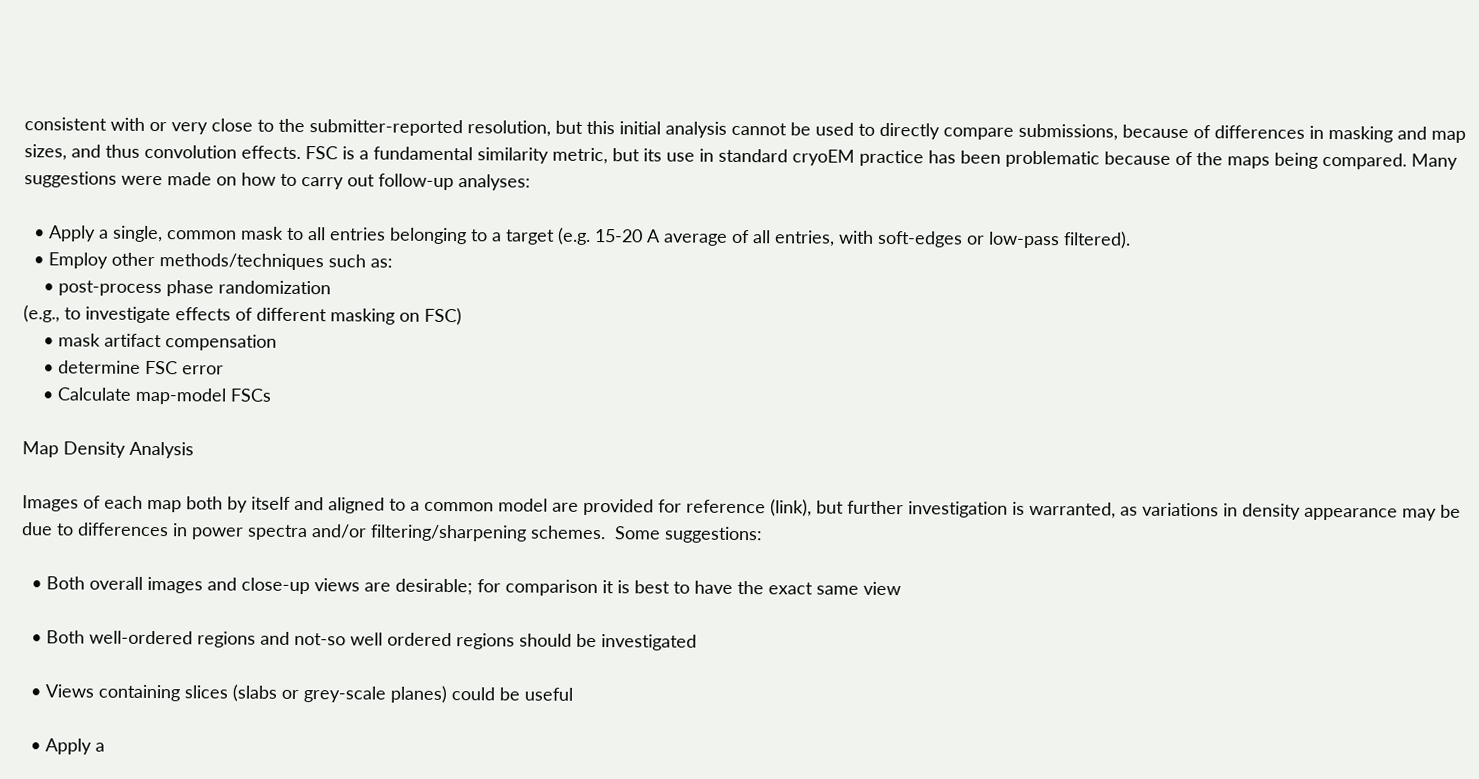consistent with or very close to the submitter-reported resolution, but this initial analysis cannot be used to directly compare submissions, because of differences in masking and map sizes, and thus convolution effects. FSC is a fundamental similarity metric, but its use in standard cryoEM practice has been problematic because of the maps being compared. Many suggestions were made on how to carry out follow-up analyses:

  • Apply a single, common mask to all entries belonging to a target (e.g. 15-20 A average of all entries, with soft-edges or low-pass filtered).
  • Employ other methods/techniques such as:
    • post-process phase randomization
(e.g., to investigate effects of different masking on FSC)
    • mask artifact compensation
    • determine FSC error
    • Calculate map-model FSCs

Map Density Analysis

Images of each map both by itself and aligned to a common model are provided for reference (link), but further investigation is warranted, as variations in density appearance may be due to differences in power spectra and/or filtering/sharpening schemes.  Some suggestions:

  • Both overall images and close-up views are desirable; for comparison it is best to have the exact same view

  • Both well-ordered regions and not-so well ordered regions should be investigated

  • Views containing slices (slabs or grey-scale planes) could be useful

  • Apply a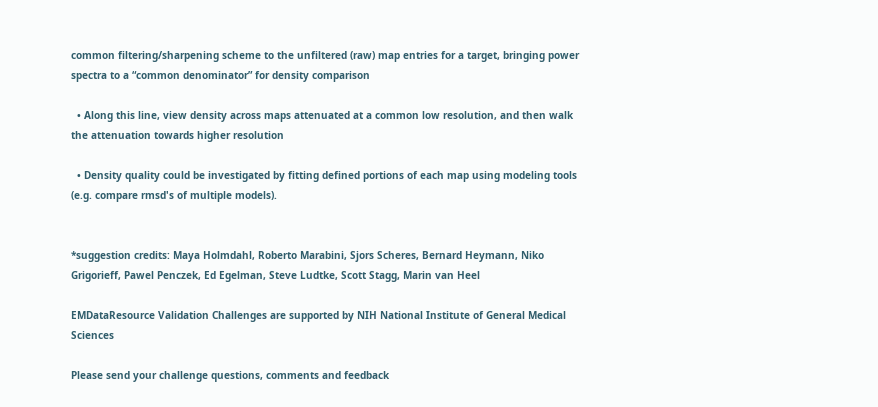common filtering/sharpening scheme to the unfiltered (raw) map entries for a target, bringing power spectra to a “common denominator” for density comparison

  • Along this line, view density across maps attenuated at a common low resolution, and then walk the attenuation towards higher resolution

  • Density quality could be investigated by fitting defined portions of each map using modeling tools (e.g. compare rmsd's of multiple models).


*suggestion credits: Maya Holmdahl, Roberto Marabini, Sjors Scheres, Bernard Heymann, Niko Grigorieff, Pawel Penczek, Ed Egelman, Steve Ludtke, Scott Stagg, Marin van Heel

EMDataResource Validation Challenges are supported by NIH National Institute of General Medical Sciences

Please send your challenge questions, comments and feedback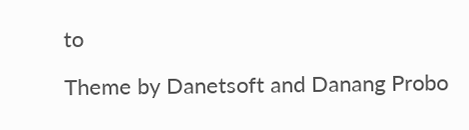to

Theme by Danetsoft and Danang Probo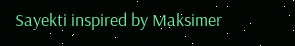Sayekti inspired by Maksimer